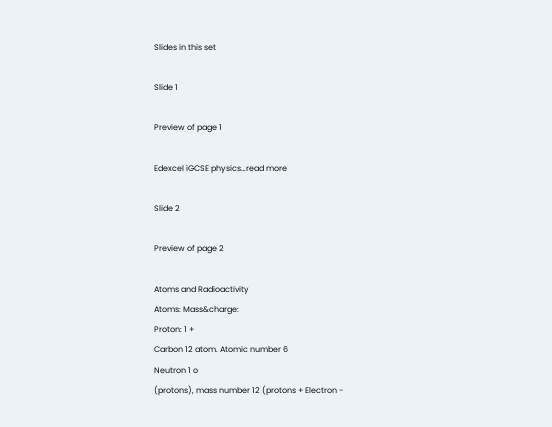Slides in this set

Slide 1

Preview of page 1

Edexcel iGCSE physics…read more

Slide 2

Preview of page 2

Atoms and Radioactivity
Atoms: Mass&charge:
Proton: 1 +
Carbon 12 atom. Atomic number 6
Neutron 1 o
(protons), mass number 12 (protons + Electron -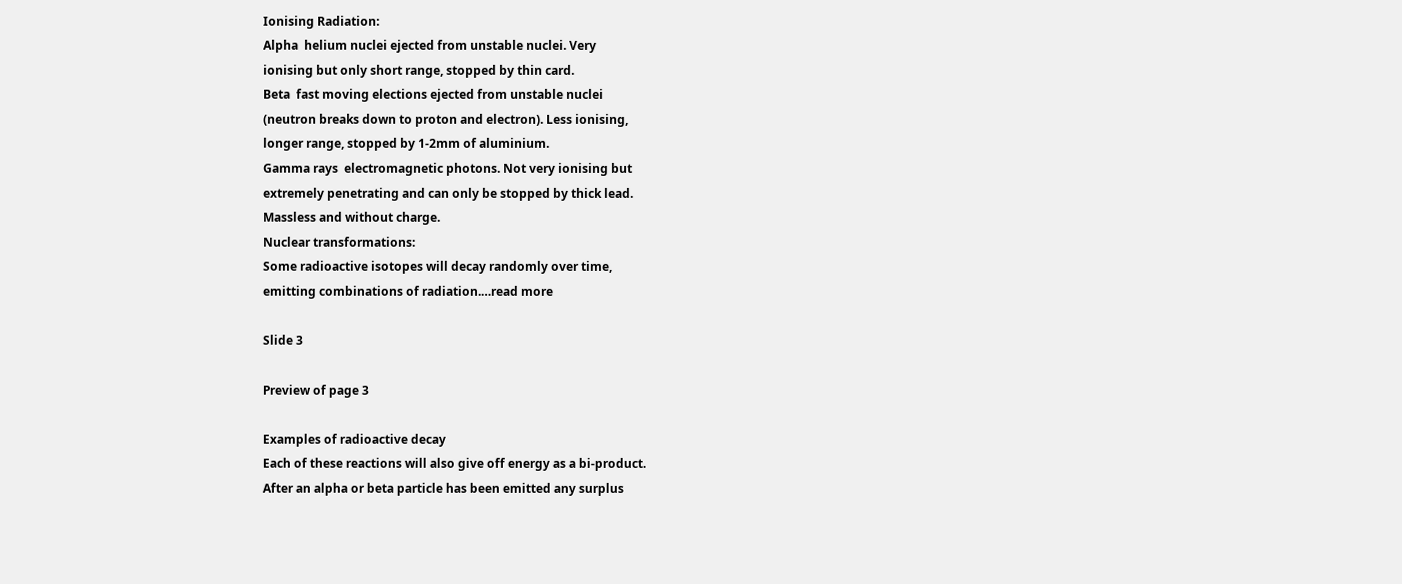Ionising Radiation:
Alpha  helium nuclei ejected from unstable nuclei. Very
ionising but only short range, stopped by thin card.
Beta  fast moving elections ejected from unstable nuclei
(neutron breaks down to proton and electron). Less ionising,
longer range, stopped by 1-2mm of aluminium.
Gamma rays  electromagnetic photons. Not very ionising but
extremely penetrating and can only be stopped by thick lead.
Massless and without charge.
Nuclear transformations:
Some radioactive isotopes will decay randomly over time,
emitting combinations of radiation.…read more

Slide 3

Preview of page 3

Examples of radioactive decay
Each of these reactions will also give off energy as a bi-product.
After an alpha or beta particle has been emitted any surplus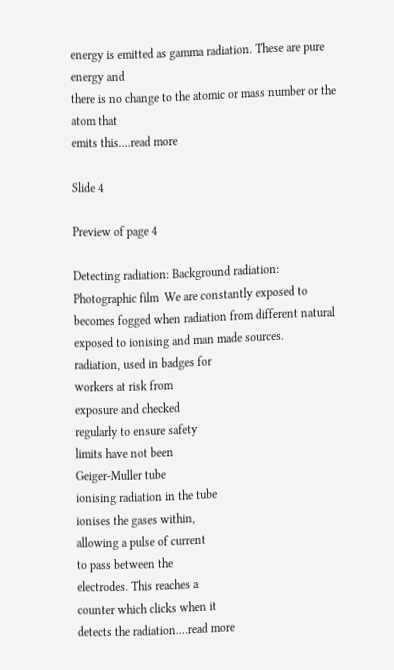energy is emitted as gamma radiation. These are pure energy and
there is no change to the atomic or mass number or the atom that
emits this.…read more

Slide 4

Preview of page 4

Detecting radiation: Background radiation:
Photographic film  We are constantly exposed to
becomes fogged when radiation from different natural
exposed to ionising and man made sources.
radiation, used in badges for
workers at risk from
exposure and checked
regularly to ensure safety
limits have not been
Geiger-Muller tube
ionising radiation in the tube
ionises the gases within,
allowing a pulse of current
to pass between the
electrodes. This reaches a
counter which clicks when it
detects the radiation.…read more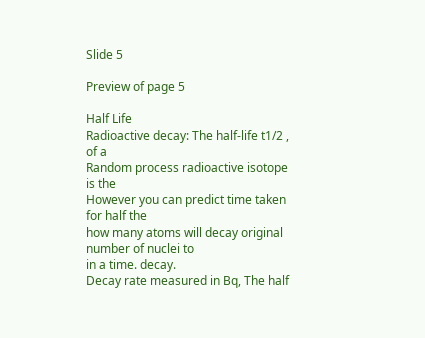Slide 5

Preview of page 5

Half Life
Radioactive decay: The half-life t1/2 , of a
Random process radioactive isotope is the
However you can predict time taken for half the
how many atoms will decay original number of nuclei to
in a time. decay.
Decay rate measured in Bq, The half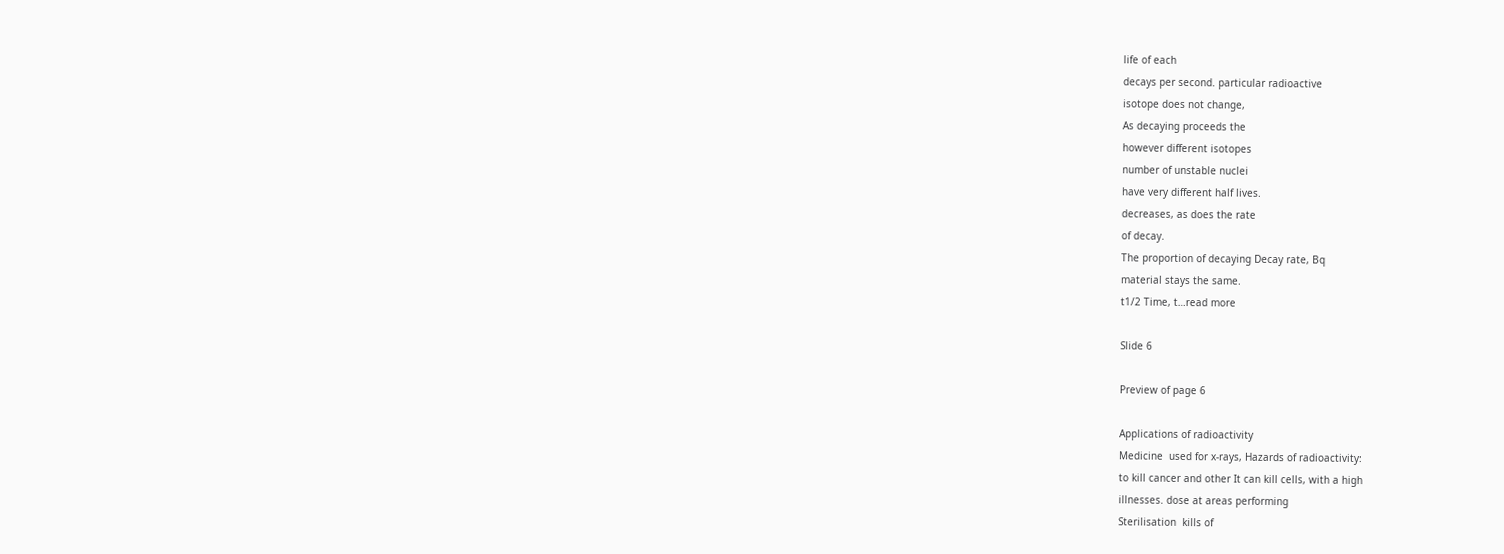life of each
decays per second. particular radioactive
isotope does not change,
As decaying proceeds the
however different isotopes
number of unstable nuclei
have very different half lives.
decreases, as does the rate
of decay.
The proportion of decaying Decay rate, Bq
material stays the same.
t1/2 Time, t…read more

Slide 6

Preview of page 6

Applications of radioactivity
Medicine  used for x-rays, Hazards of radioactivity:
to kill cancer and other It can kill cells, with a high
illnesses. dose at areas performing
Sterilisation  kills of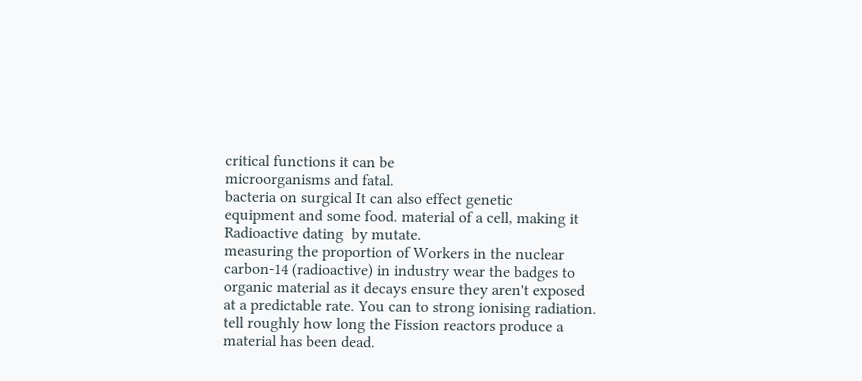critical functions it can be
microorganisms and fatal.
bacteria on surgical It can also effect genetic
equipment and some food. material of a cell, making it
Radioactive dating  by mutate.
measuring the proportion of Workers in the nuclear
carbon-14 (radioactive) in industry wear the badges to
organic material as it decays ensure they aren't exposed
at a predictable rate. You can to strong ionising radiation.
tell roughly how long the Fission reactors produce a
material has been dead.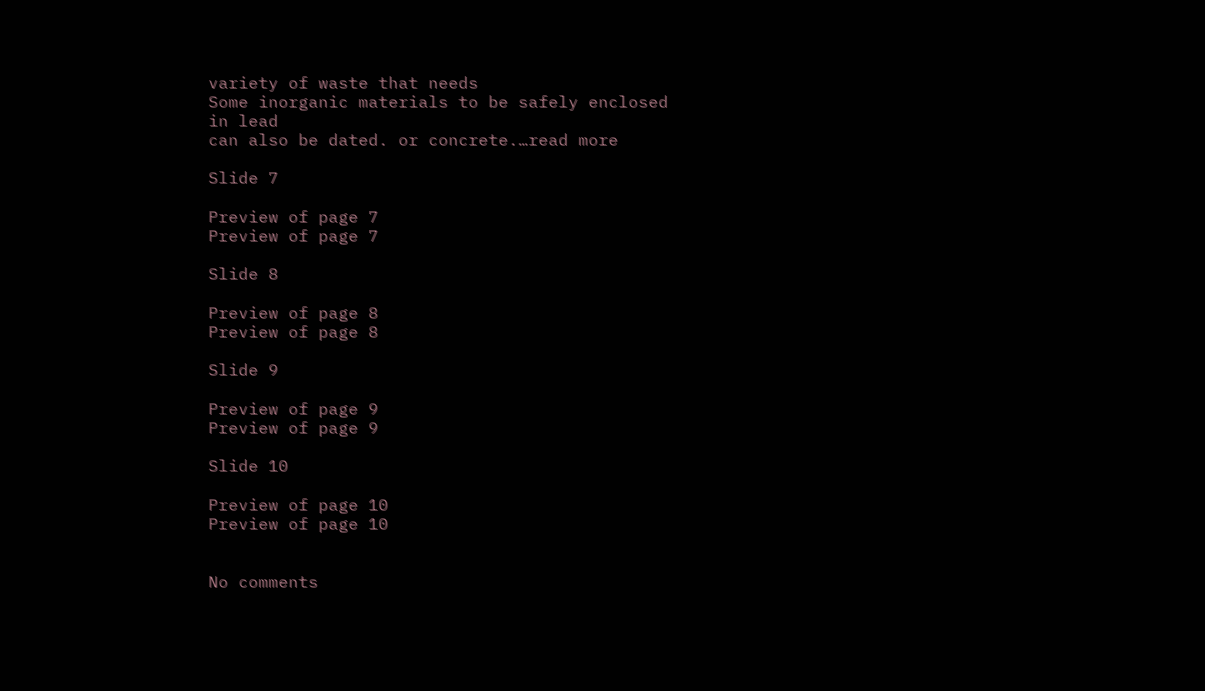variety of waste that needs
Some inorganic materials to be safely enclosed in lead
can also be dated. or concrete.…read more

Slide 7

Preview of page 7
Preview of page 7

Slide 8

Preview of page 8
Preview of page 8

Slide 9

Preview of page 9
Preview of page 9

Slide 10

Preview of page 10
Preview of page 10


No comments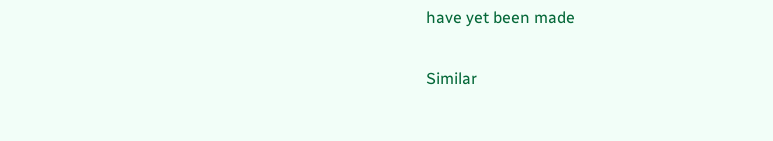have yet been made

Similar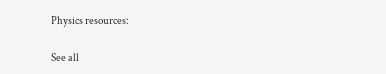Physics resources:

See all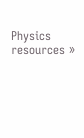Physics resources »